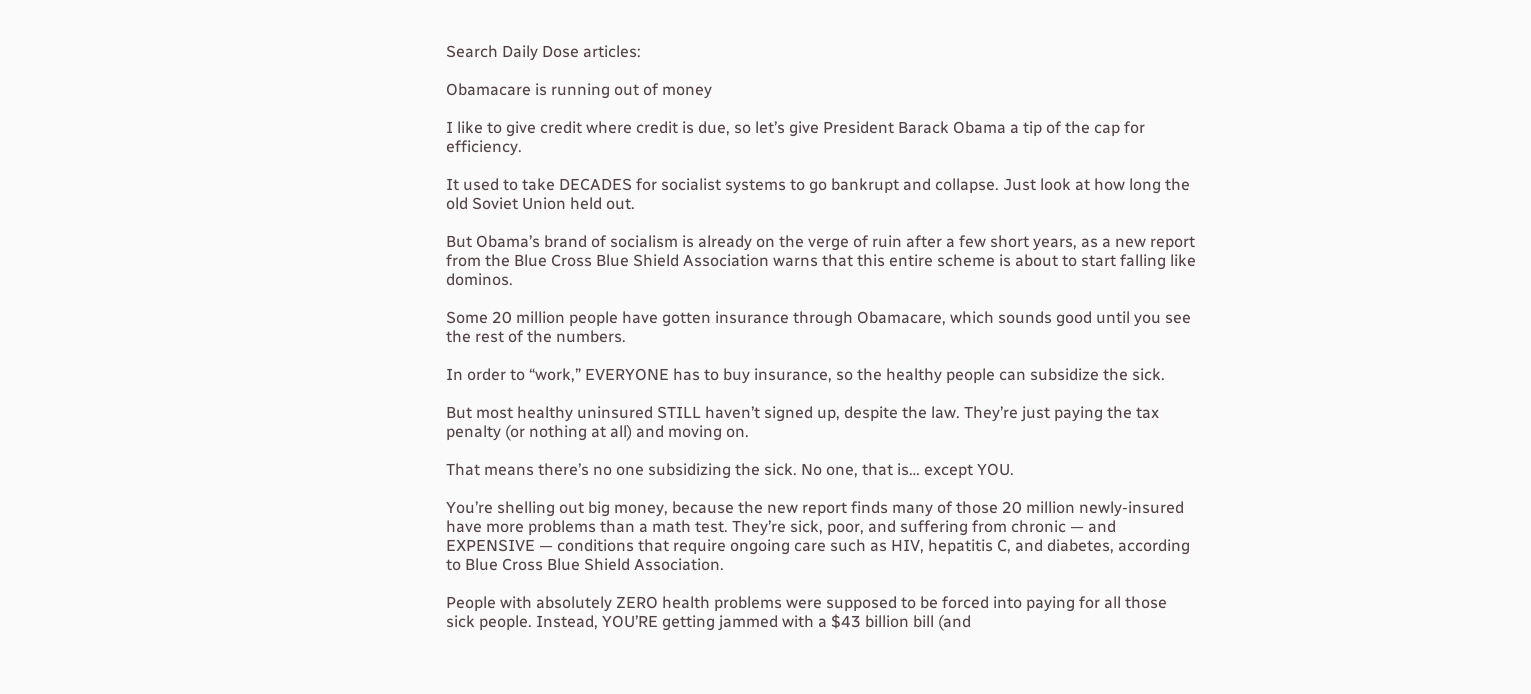Search Daily Dose articles:

Obamacare is running out of money

I like to give credit where credit is due, so let’s give President Barack Obama a tip of the cap for efficiency.

It used to take DECADES for socialist systems to go bankrupt and collapse. Just look at how long the old Soviet Union held out.

But Obama’s brand of socialism is already on the verge of ruin after a few short years, as a new report from the Blue Cross Blue Shield Association warns that this entire scheme is about to start falling like dominos.

Some 20 million people have gotten insurance through Obamacare, which sounds good until you see the rest of the numbers.

In order to “work,” EVERYONE has to buy insurance, so the healthy people can subsidize the sick.

But most healthy uninsured STILL haven’t signed up, despite the law. They’re just paying the tax penalty (or nothing at all) and moving on.

That means there’s no one subsidizing the sick. No one, that is… except YOU.

You’re shelling out big money, because the new report finds many of those 20 million newly-insured have more problems than a math test. They’re sick, poor, and suffering from chronic — and EXPENSIVE — conditions that require ongoing care such as HIV, hepatitis C, and diabetes, according to Blue Cross Blue Shield Association.

People with absolutely ZERO health problems were supposed to be forced into paying for all those sick people. Instead, YOU’RE getting jammed with a $43 billion bill (and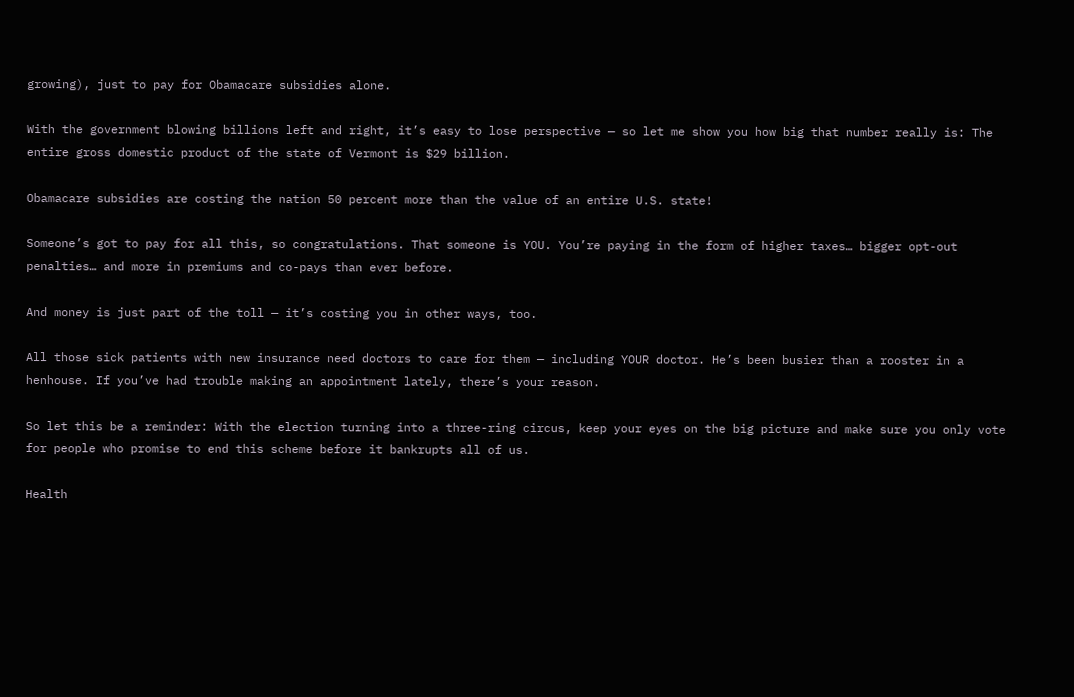growing), just to pay for Obamacare subsidies alone.

With the government blowing billions left and right, it’s easy to lose perspective — so let me show you how big that number really is: The entire gross domestic product of the state of Vermont is $29 billion.

Obamacare subsidies are costing the nation 50 percent more than the value of an entire U.S. state!

Someone’s got to pay for all this, so congratulations. That someone is YOU. You’re paying in the form of higher taxes… bigger opt-out penalties… and more in premiums and co-pays than ever before.

And money is just part of the toll — it’s costing you in other ways, too.

All those sick patients with new insurance need doctors to care for them — including YOUR doctor. He’s been busier than a rooster in a henhouse. If you’ve had trouble making an appointment lately, there’s your reason.

So let this be a reminder: With the election turning into a three-ring circus, keep your eyes on the big picture and make sure you only vote for people who promise to end this scheme before it bankrupts all of us.

Health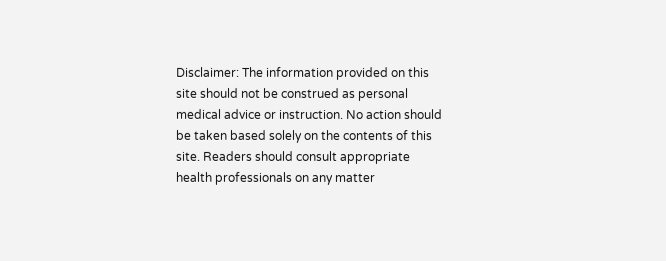Disclaimer: The information provided on this site should not be construed as personal medical advice or instruction. No action should be taken based solely on the contents of this site. Readers should consult appropriate health professionals on any matter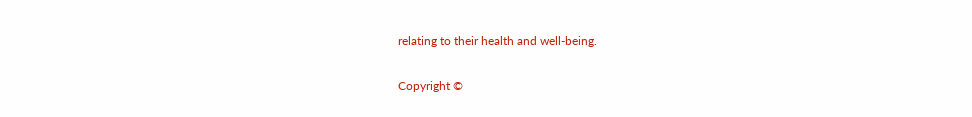relating to their health and well-being.

Copyright ©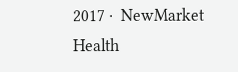2017 ·  NewMarket Health